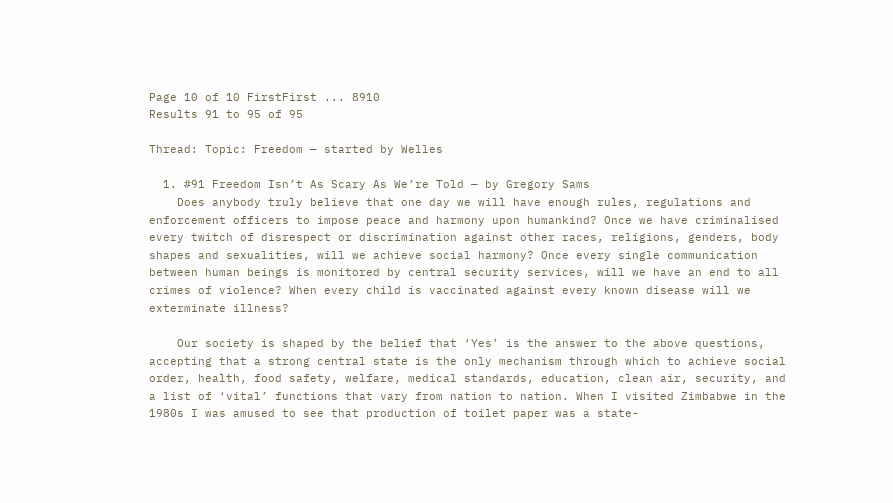Page 10 of 10 FirstFirst ... 8910
Results 91 to 95 of 95

Thread: Topic: Freedom — started by Welles

  1. #91 Freedom Isn’t As Scary As We’re Told — by Gregory Sams
    Does anybody truly believe that one day we will have enough rules, regulations and enforcement officers to impose peace and harmony upon humankind? Once we have criminalised every twitch of disrespect or discrimination against other races, religions, genders, body shapes and sexualities, will we achieve social harmony? Once every single communication between human beings is monitored by central security services, will we have an end to all crimes of violence? When every child is vaccinated against every known disease will we exterminate illness?

    Our society is shaped by the belief that ‘Yes’ is the answer to the above questions, accepting that a strong central state is the only mechanism through which to achieve social order, health, food safety, welfare, medical standards, education, clean air, security, and a list of ‘vital’ functions that vary from nation to nation. When I visited Zimbabwe in the 1980s I was amused to see that production of toilet paper was a state-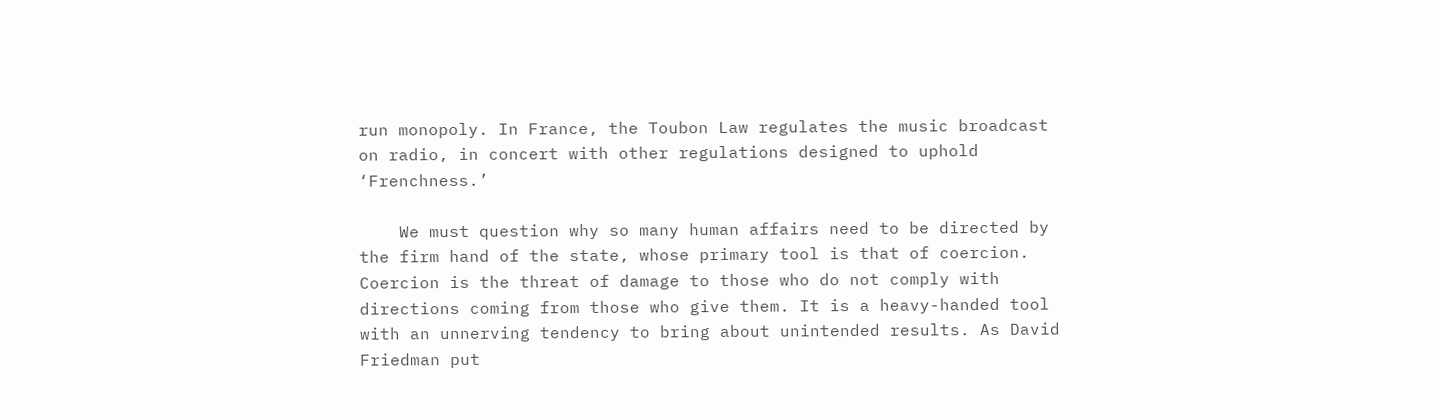run monopoly. In France, the Toubon Law regulates the music broadcast on radio, in concert with other regulations designed to uphold ‘Frenchness.’

    We must question why so many human affairs need to be directed by the firm hand of the state, whose primary tool is that of coercion. Coercion is the threat of damage to those who do not comply with directions coming from those who give them. It is a heavy-handed tool with an unnerving tendency to bring about unintended results. As David Friedman put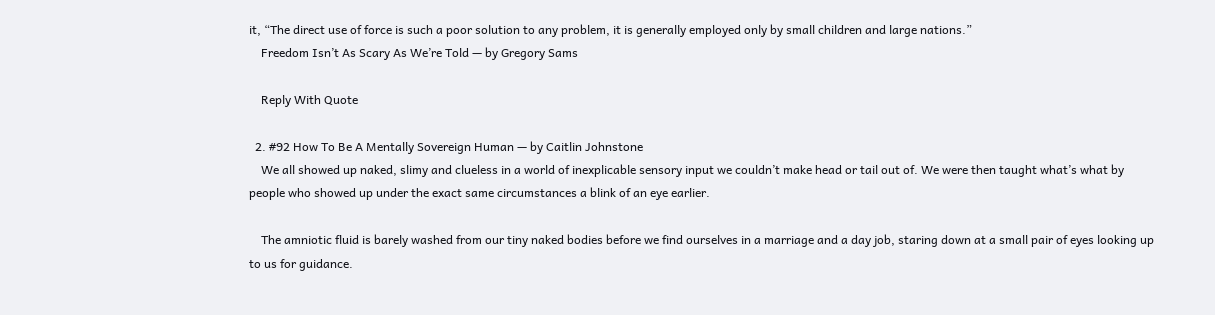it, “The direct use of force is such a poor solution to any problem, it is generally employed only by small children and large nations.”
    Freedom Isn’t As Scary As We’re Told — by Gregory Sams

    Reply With Quote

  2. #92 How To Be A Mentally Sovereign Human — by Caitlin Johnstone
    We all showed up naked, slimy and clueless in a world of inexplicable sensory input we couldn’t make head or tail out of. We were then taught what’s what by people who showed up under the exact same circumstances a blink of an eye earlier.

    The amniotic fluid is barely washed from our tiny naked bodies before we find ourselves in a marriage and a day job, staring down at a small pair of eyes looking up to us for guidance.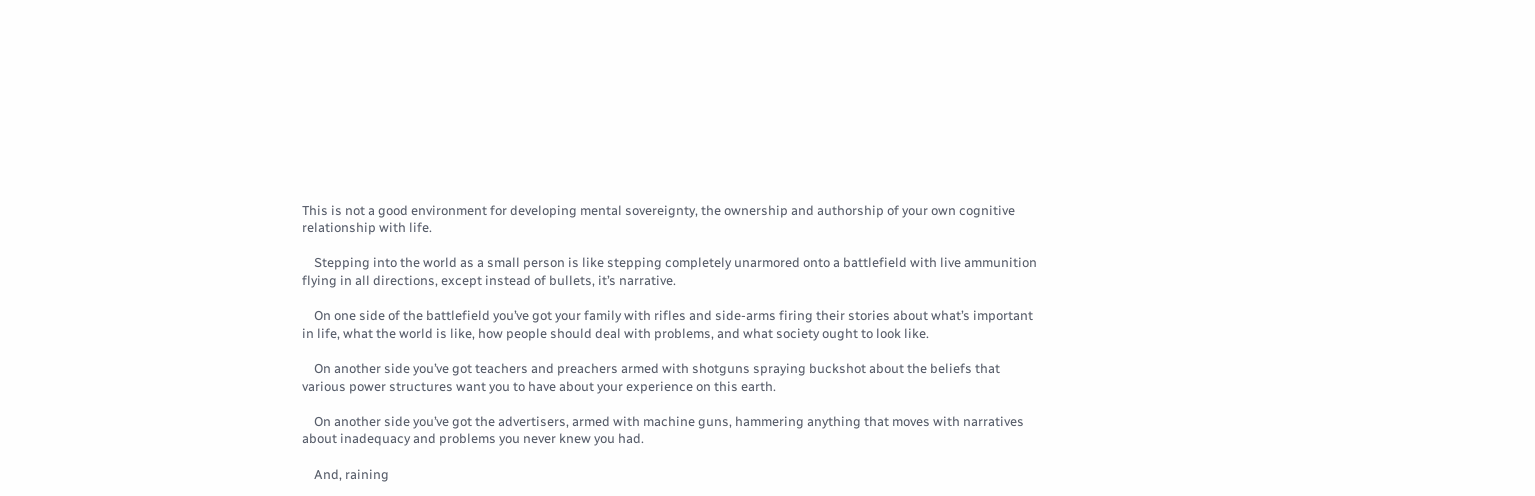This is not a good environment for developing mental sovereignty, the ownership and authorship of your own cognitive relationship with life.

    Stepping into the world as a small person is like stepping completely unarmored onto a battlefield with live ammunition flying in all directions, except instead of bullets, it’s narrative.

    On one side of the battlefield you’ve got your family with rifles and side-arms firing their stories about what’s important in life, what the world is like, how people should deal with problems, and what society ought to look like.

    On another side you’ve got teachers and preachers armed with shotguns spraying buckshot about the beliefs that various power structures want you to have about your experience on this earth.

    On another side you’ve got the advertisers, armed with machine guns, hammering anything that moves with narratives about inadequacy and problems you never knew you had.

    And, raining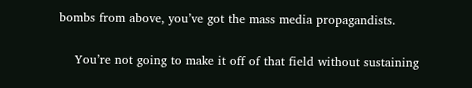bombs from above, you’ve got the mass media propagandists.

    You’re not going to make it off of that field without sustaining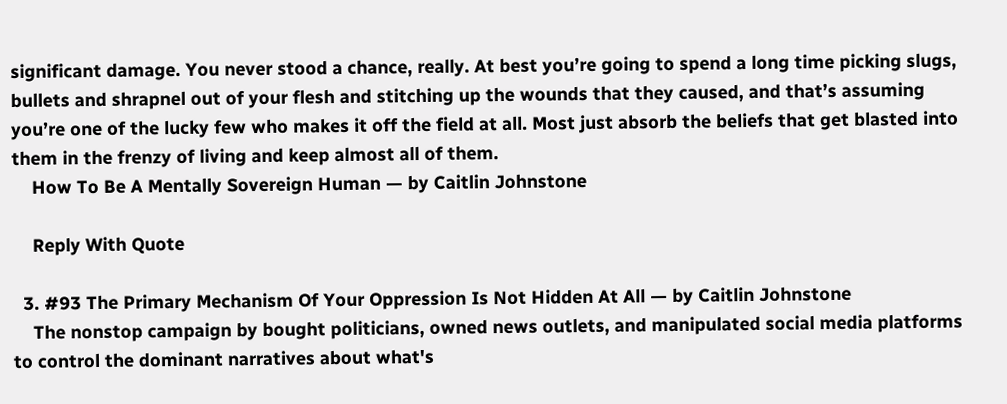significant damage. You never stood a chance, really. At best you’re going to spend a long time picking slugs, bullets and shrapnel out of your flesh and stitching up the wounds that they caused, and that’s assuming you’re one of the lucky few who makes it off the field at all. Most just absorb the beliefs that get blasted into them in the frenzy of living and keep almost all of them.
    How To Be A Mentally Sovereign Human — by Caitlin Johnstone

    Reply With Quote

  3. #93 The Primary Mechanism Of Your Oppression Is Not Hidden At All — by Caitlin Johnstone
    The nonstop campaign by bought politicians, owned news outlets, and manipulated social media platforms to control the dominant narratives about what's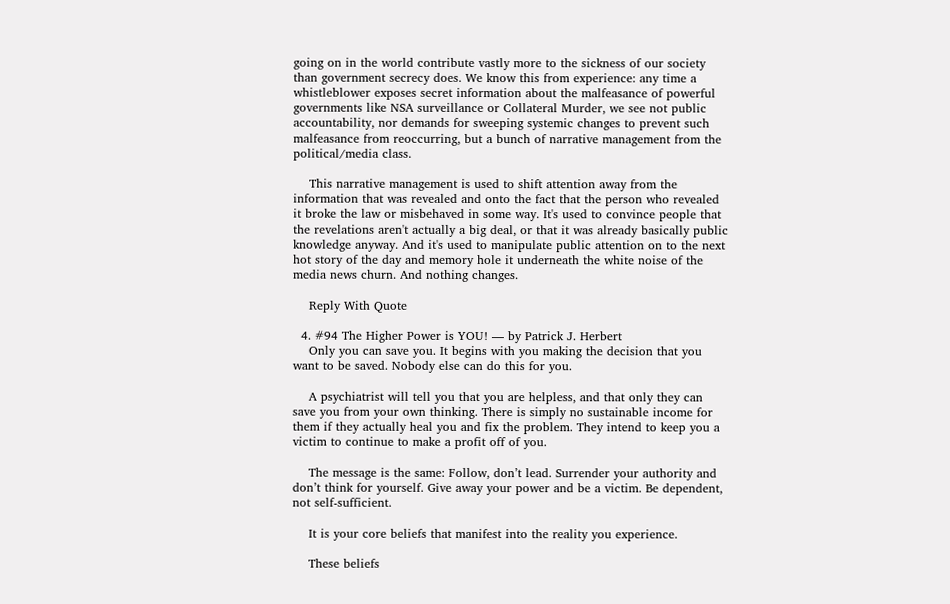going on in the world contribute vastly more to the sickness of our society than government secrecy does. We know this from experience: any time a whistleblower exposes secret information about the malfeasance of powerful governments like NSA surveillance or Collateral Murder, we see not public accountability, nor demands for sweeping systemic changes to prevent such malfeasance from reoccurring, but a bunch of narrative management from the political/media class.

    This narrative management is used to shift attention away from the information that was revealed and onto the fact that the person who revealed it broke the law or misbehaved in some way. It's used to convince people that the revelations aren't actually a big deal, or that it was already basically public knowledge anyway. And it's used to manipulate public attention on to the next hot story of the day and memory hole it underneath the white noise of the media news churn. And nothing changes.

    Reply With Quote

  4. #94 The Higher Power is YOU! — by Patrick J. Herbert
    Only you can save you. It begins with you making the decision that you want to be saved. Nobody else can do this for you.

    A psychiatrist will tell you that you are helpless, and that only they can save you from your own thinking. There is simply no sustainable income for them if they actually heal you and fix the problem. They intend to keep you a victim to continue to make a profit off of you.

    The message is the same: Follow, don’t lead. Surrender your authority and don’t think for yourself. Give away your power and be a victim. Be dependent, not self-sufficient.

    It is your core beliefs that manifest into the reality you experience.

    These beliefs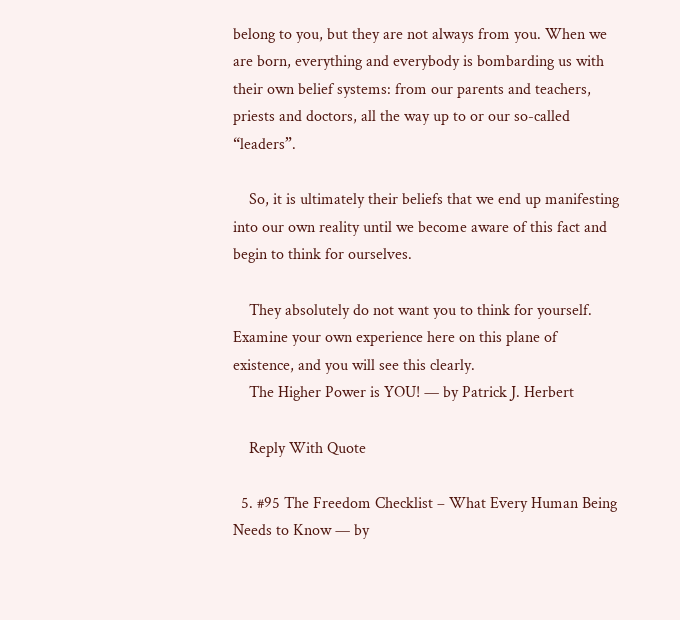belong to you, but they are not always from you. When we are born, everything and everybody is bombarding us with their own belief systems: from our parents and teachers, priests and doctors, all the way up to or our so-called “leaders”.

    So, it is ultimately their beliefs that we end up manifesting into our own reality until we become aware of this fact and begin to think for ourselves.

    They absolutely do not want you to think for yourself. Examine your own experience here on this plane of existence, and you will see this clearly.
    The Higher Power is YOU! — by Patrick J. Herbert

    Reply With Quote

  5. #95 The Freedom Checklist – What Every Human Being Needs to Know — by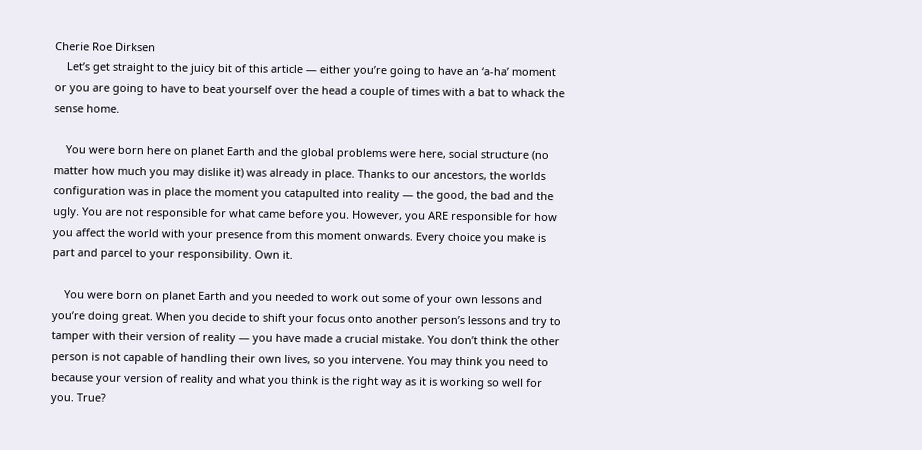Cherie Roe Dirksen
    Let’s get straight to the juicy bit of this article — either you’re going to have an ‘a-ha’ moment or you are going to have to beat yourself over the head a couple of times with a bat to whack the sense home.

    You were born here on planet Earth and the global problems were here, social structure (no matter how much you may dislike it) was already in place. Thanks to our ancestors, the worlds configuration was in place the moment you catapulted into reality — the good, the bad and the ugly. You are not responsible for what came before you. However, you ARE responsible for how you affect the world with your presence from this moment onwards. Every choice you make is part and parcel to your responsibility. Own it.

    You were born on planet Earth and you needed to work out some of your own lessons and you’re doing great. When you decide to shift your focus onto another person’s lessons and try to tamper with their version of reality — you have made a crucial mistake. You don’t think the other person is not capable of handling their own lives, so you intervene. You may think you need to because your version of reality and what you think is the right way as it is working so well for you. True?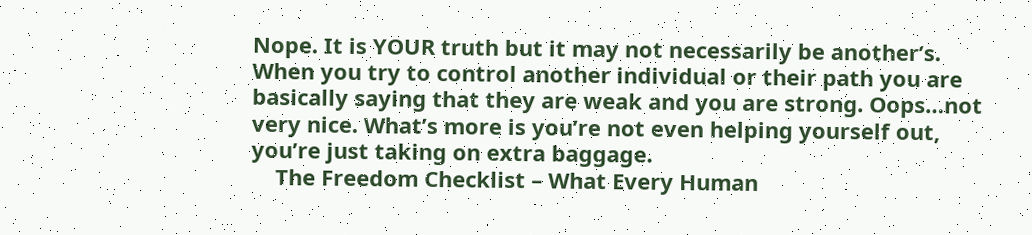Nope. It is YOUR truth but it may not necessarily be another’s. When you try to control another individual or their path you are basically saying that they are weak and you are strong. Oops…not very nice. What’s more is you’re not even helping yourself out, you’re just taking on extra baggage.
    The Freedom Checklist – What Every Human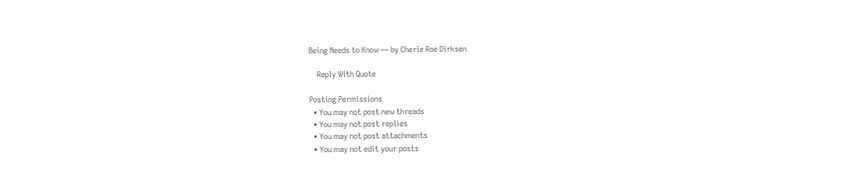Being Needs to Know — by Cherie Roe Dirksen

    Reply With Quote

Posting Permissions
  • You may not post new threads
  • You may not post replies
  • You may not post attachments
  • You may not edit your posts